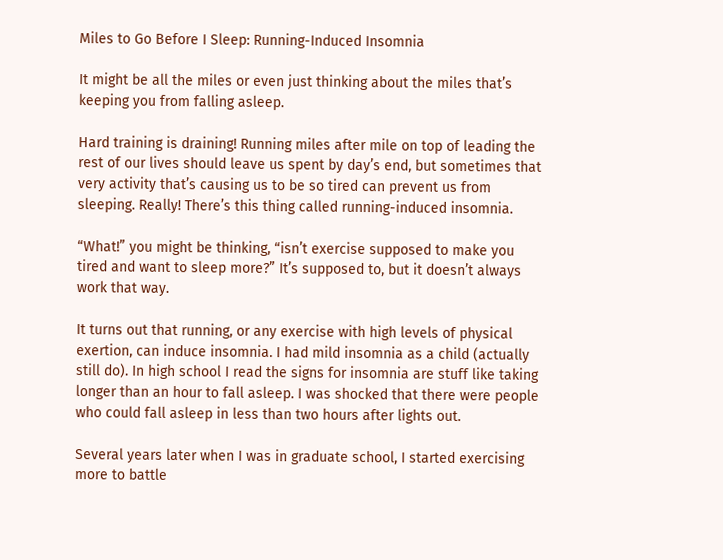Miles to Go Before I Sleep: Running-Induced Insomnia

It might be all the miles or even just thinking about the miles that’s keeping you from falling asleep.

Hard training is draining! Running miles after mile on top of leading the rest of our lives should leave us spent by day’s end, but sometimes that very activity that’s causing us to be so tired can prevent us from sleeping. Really! There’s this thing called running-induced insomnia.

“What!” you might be thinking, “isn’t exercise supposed to make you tired and want to sleep more?” It’s supposed to, but it doesn’t always work that way.

It turns out that running, or any exercise with high levels of physical exertion, can induce insomnia. I had mild insomnia as a child (actually still do). In high school I read the signs for insomnia are stuff like taking longer than an hour to fall asleep. I was shocked that there were people who could fall asleep in less than two hours after lights out.

Several years later when I was in graduate school, I started exercising more to battle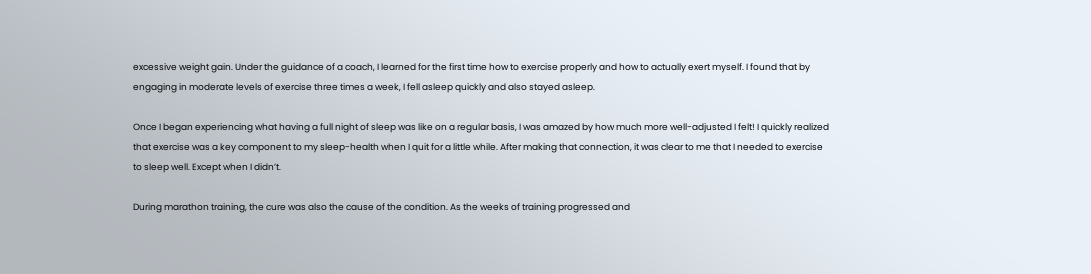excessive weight gain. Under the guidance of a coach, I learned for the first time how to exercise properly and how to actually exert myself. I found that by engaging in moderate levels of exercise three times a week, I fell asleep quickly and also stayed asleep.

Once I began experiencing what having a full night of sleep was like on a regular basis, I was amazed by how much more well-adjusted I felt! I quickly realized that exercise was a key component to my sleep-health when I quit for a little while. After making that connection, it was clear to me that I needed to exercise to sleep well. Except when I didn’t.

During marathon training, the cure was also the cause of the condition. As the weeks of training progressed and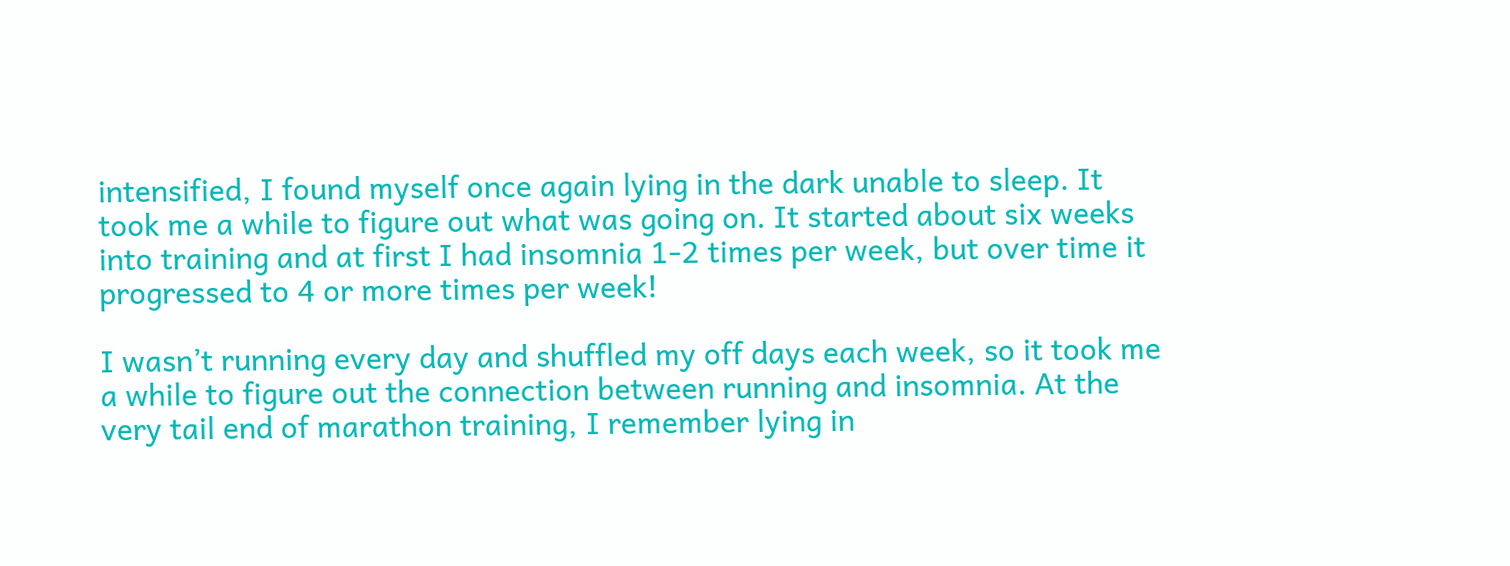intensified, I found myself once again lying in the dark unable to sleep. It took me a while to figure out what was going on. It started about six weeks into training and at first I had insomnia 1-2 times per week, but over time it progressed to 4 or more times per week!

I wasn’t running every day and shuffled my off days each week, so it took me a while to figure out the connection between running and insomnia. At the very tail end of marathon training, I remember lying in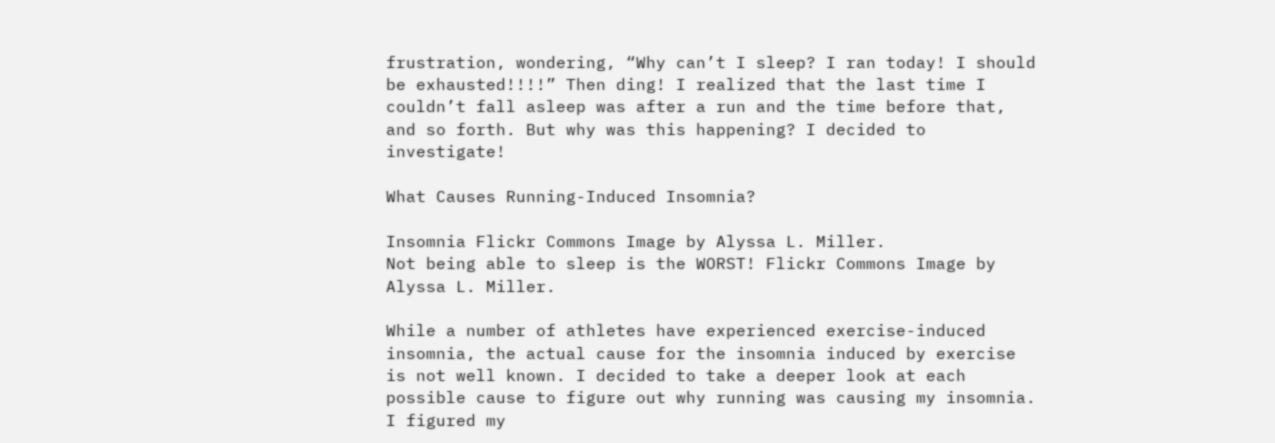frustration, wondering, “Why can’t I sleep? I ran today! I should be exhausted!!!!” Then ding! I realized that the last time I couldn’t fall asleep was after a run and the time before that, and so forth. But why was this happening? I decided to investigate!

What Causes Running-Induced Insomnia?

Insomnia Flickr Commons Image by Alyssa L. Miller.
Not being able to sleep is the WORST! Flickr Commons Image by Alyssa L. Miller.

While a number of athletes have experienced exercise-induced insomnia, the actual cause for the insomnia induced by exercise is not well known. I decided to take a deeper look at each possible cause to figure out why running was causing my insomnia. I figured my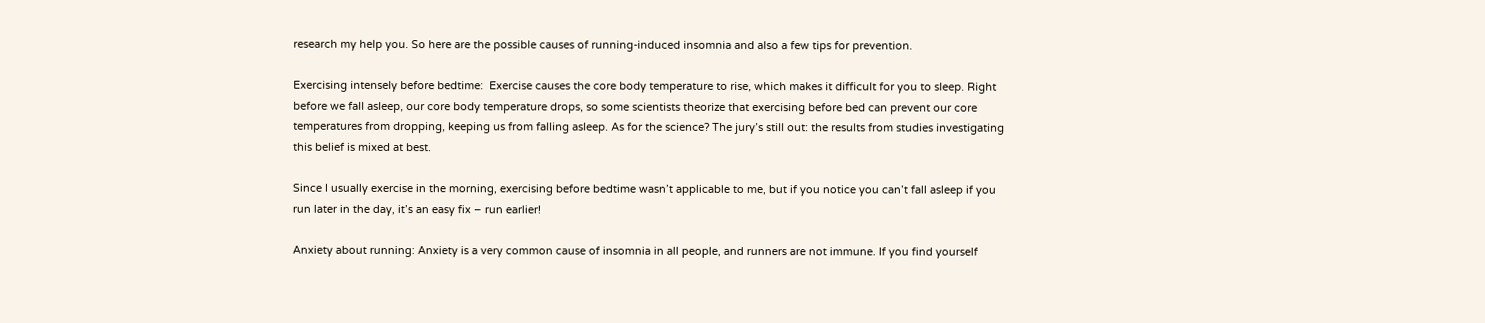research my help you. So here are the possible causes of running-induced insomnia and also a few tips for prevention.

Exercising intensely before bedtime:  Exercise causes the core body temperature to rise, which makes it difficult for you to sleep. Right before we fall asleep, our core body temperature drops, so some scientists theorize that exercising before bed can prevent our core temperatures from dropping, keeping us from falling asleep. As for the science? The jury’s still out: the results from studies investigating this belief is mixed at best.

Since I usually exercise in the morning, exercising before bedtime wasn’t applicable to me, but if you notice you can’t fall asleep if you run later in the day, it’s an easy fix – run earlier!

Anxiety about running: Anxiety is a very common cause of insomnia in all people, and runners are not immune. If you find yourself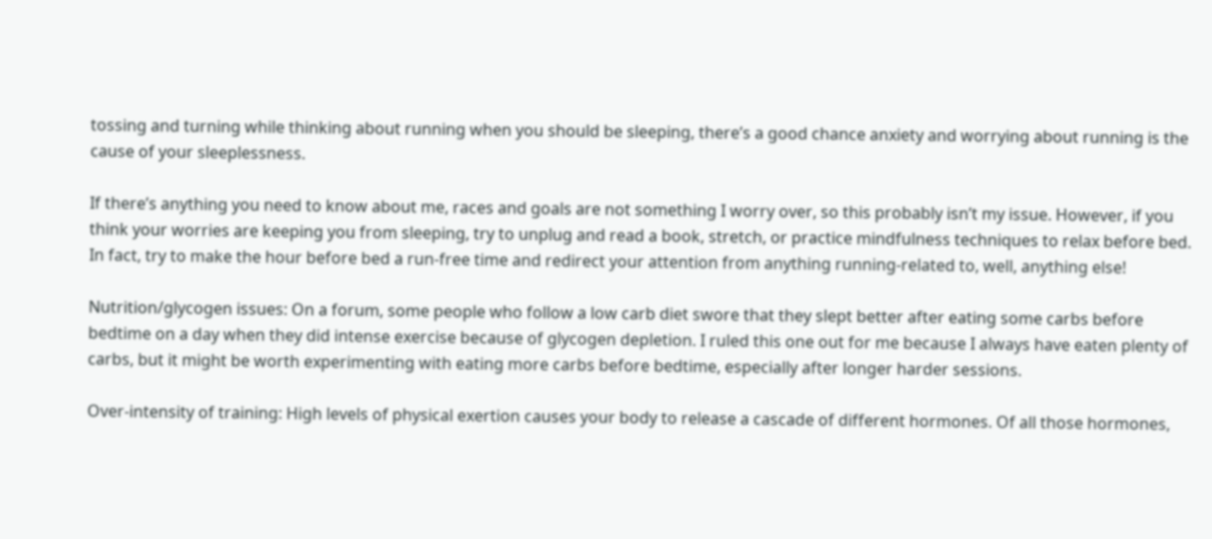tossing and turning while thinking about running when you should be sleeping, there’s a good chance anxiety and worrying about running is the cause of your sleeplessness.

If there’s anything you need to know about me, races and goals are not something I worry over, so this probably isn’t my issue. However, if you think your worries are keeping you from sleeping, try to unplug and read a book, stretch, or practice mindfulness techniques to relax before bed. In fact, try to make the hour before bed a run-free time and redirect your attention from anything running-related to, well, anything else!

Nutrition/glycogen issues: On a forum, some people who follow a low carb diet swore that they slept better after eating some carbs before bedtime on a day when they did intense exercise because of glycogen depletion. I ruled this one out for me because I always have eaten plenty of carbs, but it might be worth experimenting with eating more carbs before bedtime, especially after longer harder sessions.

Over-intensity of training: High levels of physical exertion causes your body to release a cascade of different hormones. Of all those hormones,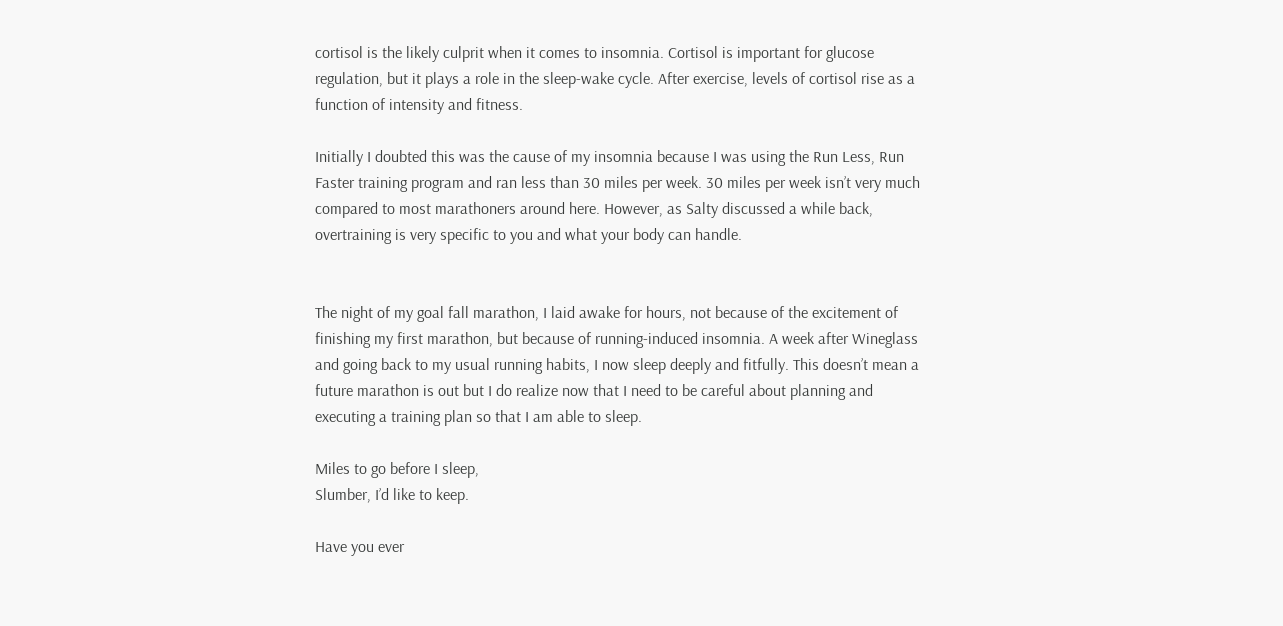cortisol is the likely culprit when it comes to insomnia. Cortisol is important for glucose regulation, but it plays a role in the sleep-wake cycle. After exercise, levels of cortisol rise as a function of intensity and fitness.

Initially I doubted this was the cause of my insomnia because I was using the Run Less, Run Faster training program and ran less than 30 miles per week. 30 miles per week isn’t very much compared to most marathoners around here. However, as Salty discussed a while back, overtraining is very specific to you and what your body can handle.


The night of my goal fall marathon, I laid awake for hours, not because of the excitement of finishing my first marathon, but because of running-induced insomnia. A week after Wineglass and going back to my usual running habits, I now sleep deeply and fitfully. This doesn’t mean a future marathon is out but I do realize now that I need to be careful about planning and executing a training plan so that I am able to sleep.

Miles to go before I sleep,
Slumber, I’d like to keep.

Have you ever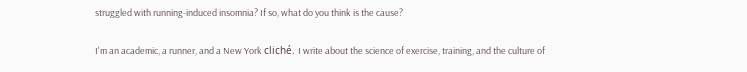struggled with running-induced insomnia? If so, what do you think is the cause?

I'm an academic, a runner, and a New York cliché. I write about the science of exercise, training, and the culture of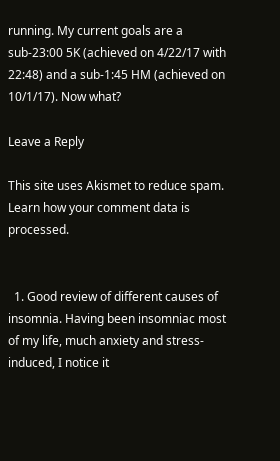running. My current goals are a sub-23:00 5K (achieved on 4/22/17 with 22:48) and a sub-1:45 HM (achieved on 10/1/17). Now what?

Leave a Reply

This site uses Akismet to reduce spam. Learn how your comment data is processed.


  1. Good review of different causes of insomnia. Having been insomniac most of my life, much anxiety and stress-induced, I notice it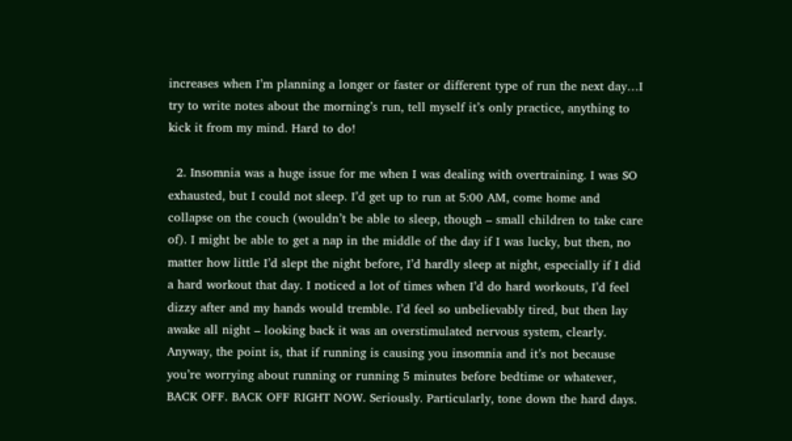increases when I’m planning a longer or faster or different type of run the next day…I try to write notes about the morning’s run, tell myself it’s only practice, anything to kick it from my mind. Hard to do!

  2. Insomnia was a huge issue for me when I was dealing with overtraining. I was SO exhausted, but I could not sleep. I’d get up to run at 5:00 AM, come home and collapse on the couch (wouldn’t be able to sleep, though – small children to take care of). I might be able to get a nap in the middle of the day if I was lucky, but then, no matter how little I’d slept the night before, I’d hardly sleep at night, especially if I did a hard workout that day. I noticed a lot of times when I’d do hard workouts, I’d feel dizzy after and my hands would tremble. I’d feel so unbelievably tired, but then lay awake all night – looking back it was an overstimulated nervous system, clearly. Anyway, the point is, that if running is causing you insomnia and it’s not because you’re worrying about running or running 5 minutes before bedtime or whatever, BACK OFF. BACK OFF RIGHT NOW. Seriously. Particularly, tone down the hard days.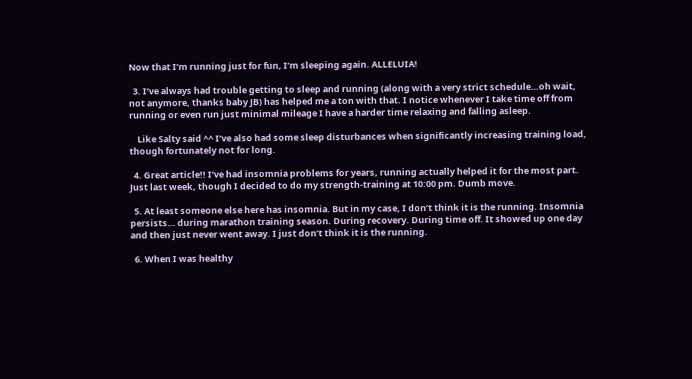Now that I’m running just for fun, I’m sleeping again. ALLELUIA!

  3. I’ve always had trouble getting to sleep and running (along with a very strict schedule…oh wait, not anymore, thanks baby JB) has helped me a ton with that. I notice whenever I take time off from running or even run just minimal mileage I have a harder time relaxing and falling asleep.

    Like Salty said ^^ I’ve also had some sleep disturbances when significantly increasing training load, though fortunately not for long.

  4. Great article!! I’ve had insomnia problems for years, running actually helped it for the most part. Just last week, though I decided to do my strength-training at 10:00 pm. Dumb move.

  5. At least someone else here has insomnia. But in my case, I don’t think it is the running. Insomnia persists… during marathon training season. During recovery. During time off. It showed up one day and then just never went away. I just don’t think it is the running.

  6. When I was healthy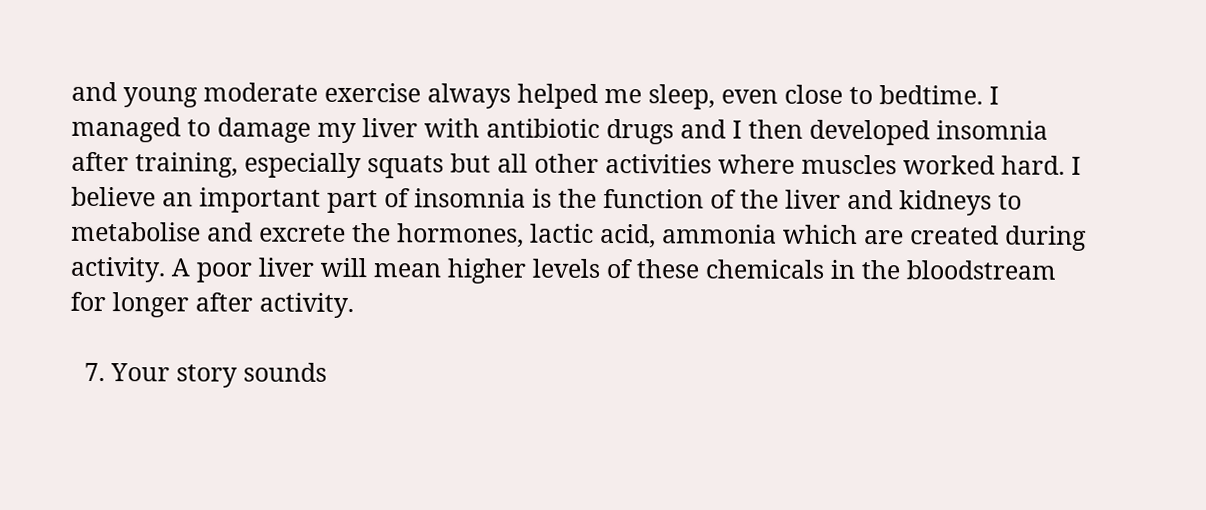and young moderate exercise always helped me sleep, even close to bedtime. I managed to damage my liver with antibiotic drugs and I then developed insomnia after training, especially squats but all other activities where muscles worked hard. I believe an important part of insomnia is the function of the liver and kidneys to metabolise and excrete the hormones, lactic acid, ammonia which are created during activity. A poor liver will mean higher levels of these chemicals in the bloodstream for longer after activity.

  7. Your story sounds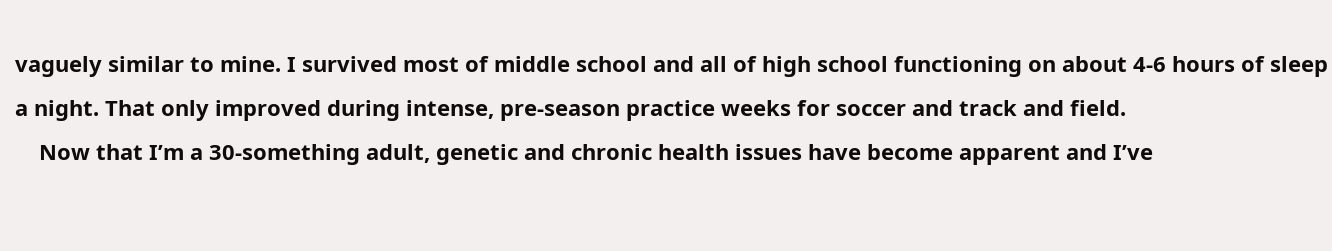vaguely similar to mine. I survived most of middle school and all of high school functioning on about 4-6 hours of sleep a night. That only improved during intense, pre-season practice weeks for soccer and track and field.
    Now that I’m a 30-something adult, genetic and chronic health issues have become apparent and I’ve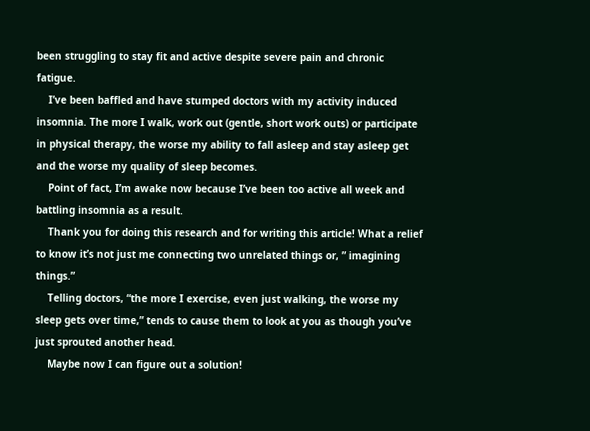been struggling to stay fit and active despite severe pain and chronic fatigue.
    I’ve been baffled and have stumped doctors with my activity induced insomnia. The more I walk, work out (gentle, short work outs) or participate in physical therapy, the worse my ability to fall asleep and stay asleep get and the worse my quality of sleep becomes.
    Point of fact, I’m awake now because I’ve been too active all week and battling insomnia as a result.
    Thank you for doing this research and for writing this article! What a relief to know it’s not just me connecting two unrelated things or, ” imagining things.”
    Telling doctors, “the more I exercise, even just walking, the worse my sleep gets over time,” tends to cause them to look at you as though you’ve just sprouted another head.
    Maybe now I can figure out a solution!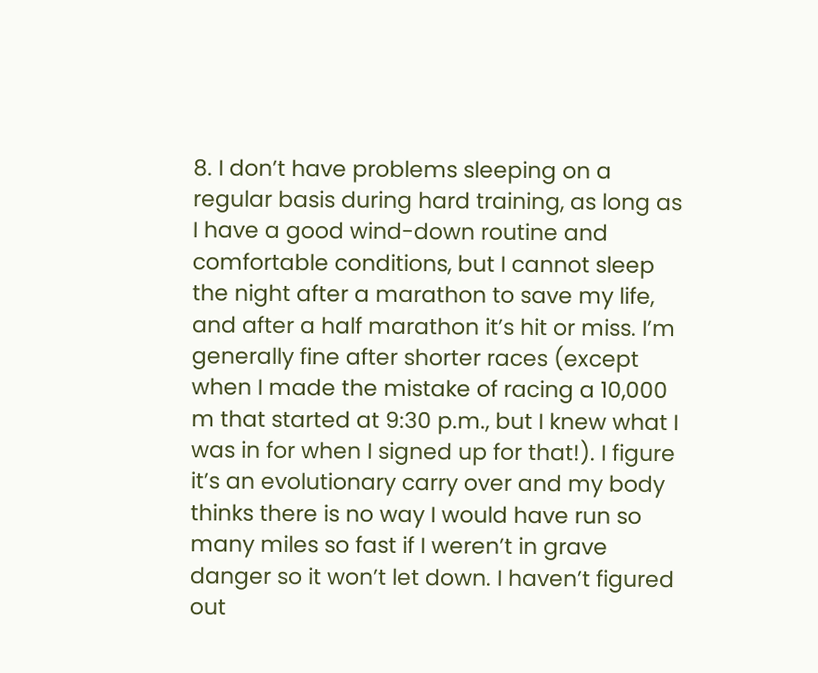8. I don’t have problems sleeping on a regular basis during hard training, as long as I have a good wind-down routine and comfortable conditions, but I cannot sleep the night after a marathon to save my life, and after a half marathon it’s hit or miss. I’m generally fine after shorter races (except when I made the mistake of racing a 10,000 m that started at 9:30 p.m., but I knew what I was in for when I signed up for that!). I figure it’s an evolutionary carry over and my body thinks there is no way I would have run so many miles so fast if I weren’t in grave danger so it won’t let down. I haven’t figured out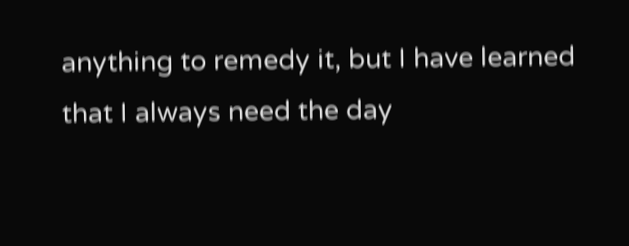anything to remedy it, but I have learned that I always need the day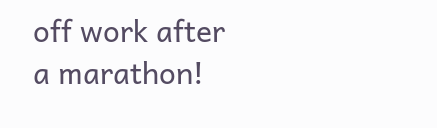off work after a marathon!